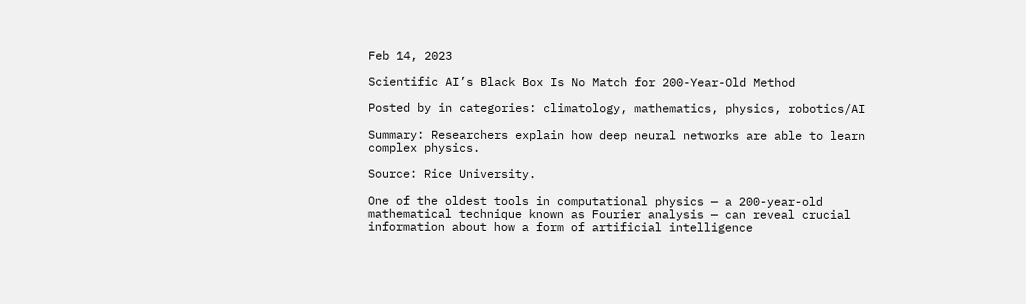Feb 14, 2023

Scientific AI’s Black Box Is No Match for 200-Year-Old Method

Posted by in categories: climatology, mathematics, physics, robotics/AI

Summary: Researchers explain how deep neural networks are able to learn complex physics.

Source: Rice University.

One of the oldest tools in computational physics — a 200-year-old mathematical technique known as Fourier analysis — can reveal crucial information about how a form of artificial intelligence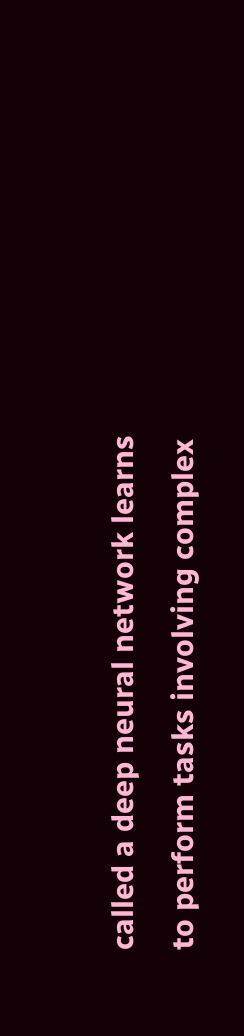called a deep neural network learns to perform tasks involving complex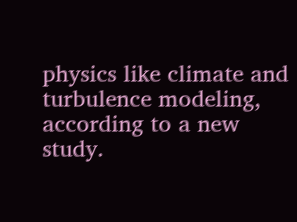physics like climate and turbulence modeling, according to a new study.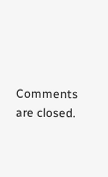Comments are closed.